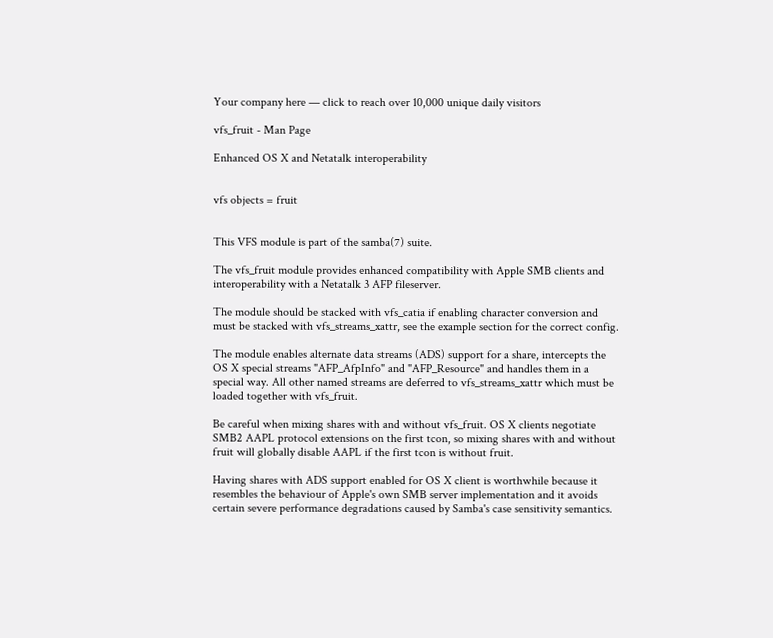Your company here — click to reach over 10,000 unique daily visitors

vfs_fruit - Man Page

Enhanced OS X and Netatalk interoperability


vfs objects = fruit


This VFS module is part of the samba(7) suite.

The vfs_fruit module provides enhanced compatibility with Apple SMB clients and interoperability with a Netatalk 3 AFP fileserver.

The module should be stacked with vfs_catia if enabling character conversion and must be stacked with vfs_streams_xattr, see the example section for the correct config.

The module enables alternate data streams (ADS) support for a share, intercepts the OS X special streams "AFP_AfpInfo" and "AFP_Resource" and handles them in a special way. All other named streams are deferred to vfs_streams_xattr which must be loaded together with vfs_fruit.

Be careful when mixing shares with and without vfs_fruit. OS X clients negotiate SMB2 AAPL protocol extensions on the first tcon, so mixing shares with and without fruit will globally disable AAPL if the first tcon is without fruit.

Having shares with ADS support enabled for OS X client is worthwhile because it resembles the behaviour of Apple's own SMB server implementation and it avoids certain severe performance degradations caused by Samba's case sensitivity semantics.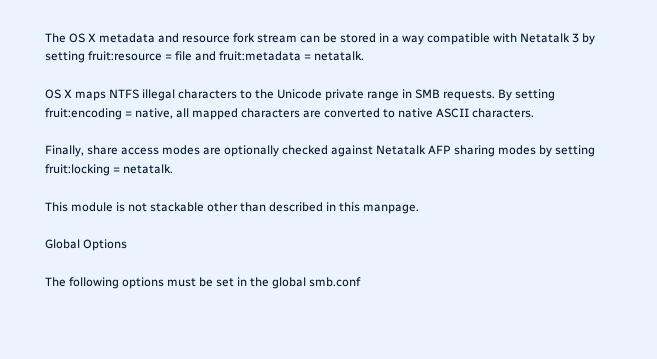The OS X metadata and resource fork stream can be stored in a way compatible with Netatalk 3 by setting fruit:resource = file and fruit:metadata = netatalk.

OS X maps NTFS illegal characters to the Unicode private range in SMB requests. By setting fruit:encoding = native, all mapped characters are converted to native ASCII characters.

Finally, share access modes are optionally checked against Netatalk AFP sharing modes by setting fruit:locking = netatalk.

This module is not stackable other than described in this manpage.

Global Options

The following options must be set in the global smb.conf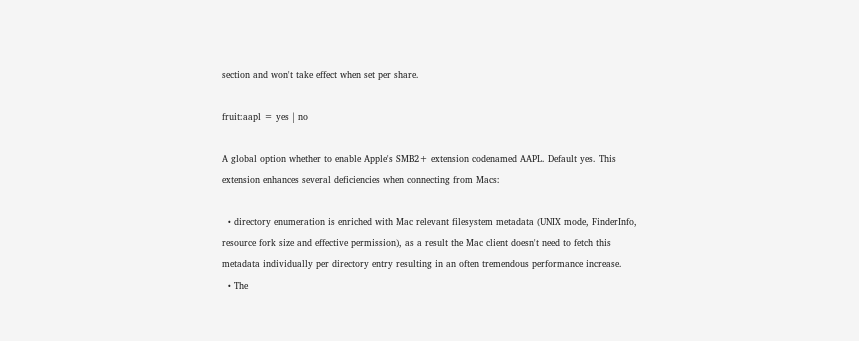section and won't take effect when set per share.

fruit:aapl = yes | no

A global option whether to enable Apple's SMB2+ extension codenamed AAPL. Default yes. This extension enhances several deficiencies when connecting from Macs:

  • directory enumeration is enriched with Mac relevant filesystem metadata (UNIX mode, FinderInfo, resource fork size and effective permission), as a result the Mac client doesn't need to fetch this metadata individually per directory entry resulting in an often tremendous performance increase.
  • The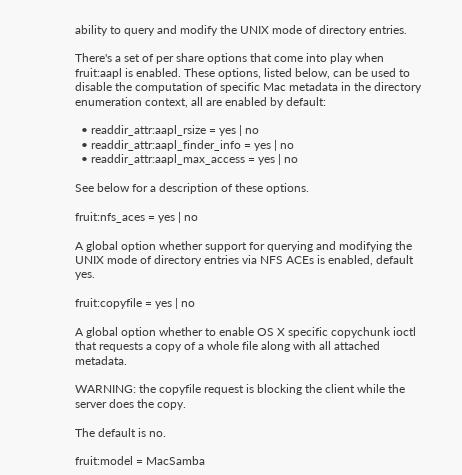ability to query and modify the UNIX mode of directory entries.

There's a set of per share options that come into play when fruit:aapl is enabled. These options, listed below, can be used to disable the computation of specific Mac metadata in the directory enumeration context, all are enabled by default:

  • readdir_attr:aapl_rsize = yes | no
  • readdir_attr:aapl_finder_info = yes | no
  • readdir_attr:aapl_max_access = yes | no

See below for a description of these options.

fruit:nfs_aces = yes | no

A global option whether support for querying and modifying the UNIX mode of directory entries via NFS ACEs is enabled, default yes.

fruit:copyfile = yes | no

A global option whether to enable OS X specific copychunk ioctl that requests a copy of a whole file along with all attached metadata.

WARNING: the copyfile request is blocking the client while the server does the copy.

The default is no.

fruit:model = MacSamba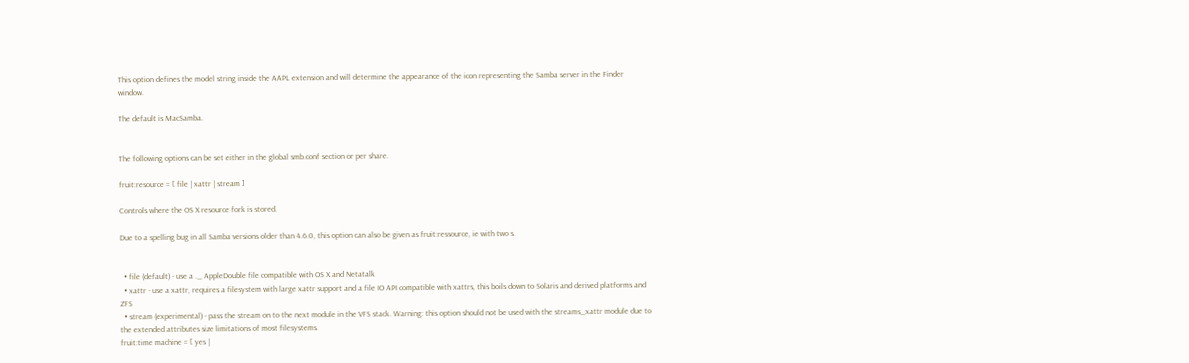This option defines the model string inside the AAPL extension and will determine the appearance of the icon representing the Samba server in the Finder window.

The default is MacSamba.


The following options can be set either in the global smb.conf section or per share.

fruit:resource = [ file | xattr | stream ]

Controls where the OS X resource fork is stored.

Due to a spelling bug in all Samba versions older than 4.6.0, this option can also be given as fruit:ressource, ie with two s.


  • file (default) - use a ._ AppleDouble file compatible with OS X and Netatalk
  • xattr - use a xattr, requires a filesystem with large xattr support and a file IO API compatible with xattrs, this boils down to Solaris and derived platforms and ZFS
  • stream (experimental) - pass the stream on to the next module in the VFS stack. Warning: this option should not be used with the streams_xattr module due to the extended attributes size limitations of most filesystems.
fruit:time machine = [ yes |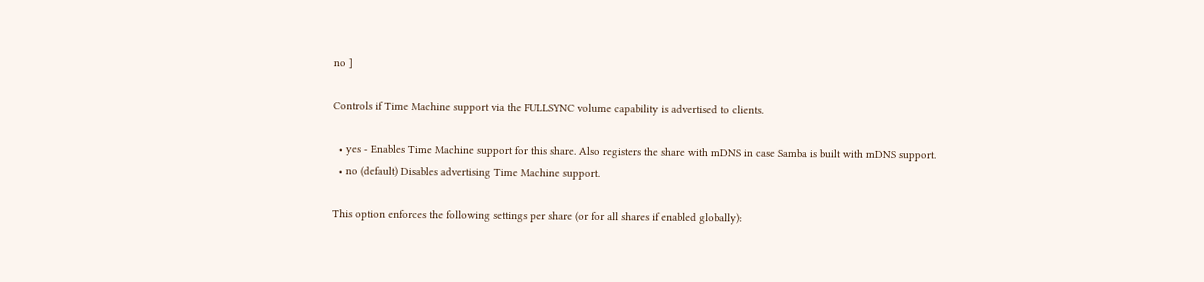no ]

Controls if Time Machine support via the FULLSYNC volume capability is advertised to clients.

  • yes - Enables Time Machine support for this share. Also registers the share with mDNS in case Samba is built with mDNS support.
  • no (default) Disables advertising Time Machine support.

This option enforces the following settings per share (or for all shares if enabled globally):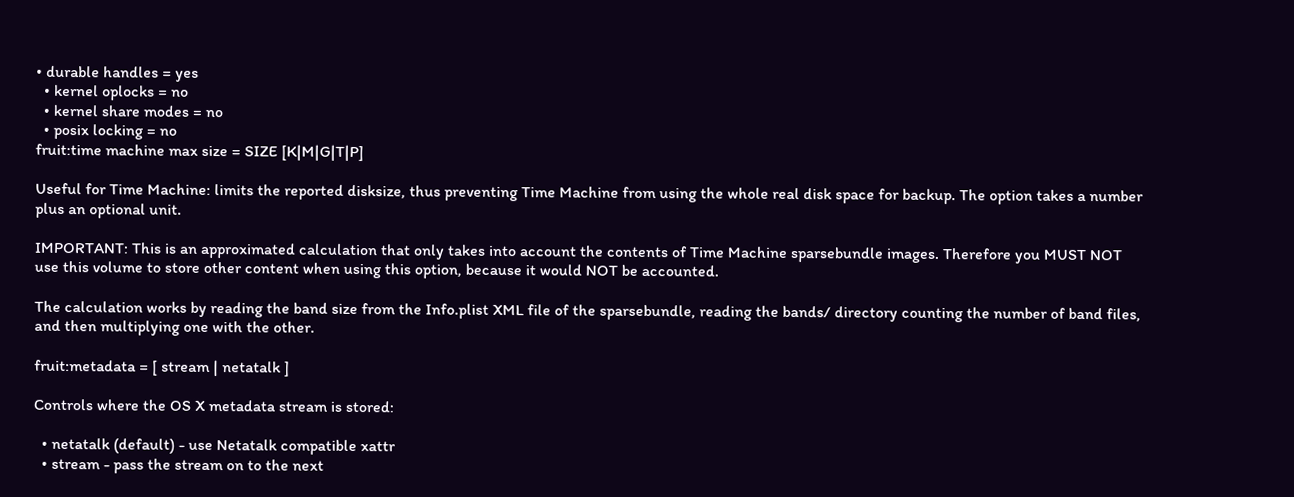• durable handles = yes
  • kernel oplocks = no
  • kernel share modes = no
  • posix locking = no
fruit:time machine max size = SIZE [K|M|G|T|P]

Useful for Time Machine: limits the reported disksize, thus preventing Time Machine from using the whole real disk space for backup. The option takes a number plus an optional unit.

IMPORTANT: This is an approximated calculation that only takes into account the contents of Time Machine sparsebundle images. Therefore you MUST NOT use this volume to store other content when using this option, because it would NOT be accounted.

The calculation works by reading the band size from the Info.plist XML file of the sparsebundle, reading the bands/ directory counting the number of band files, and then multiplying one with the other.

fruit:metadata = [ stream | netatalk ]

Controls where the OS X metadata stream is stored:

  • netatalk (default) - use Netatalk compatible xattr
  • stream - pass the stream on to the next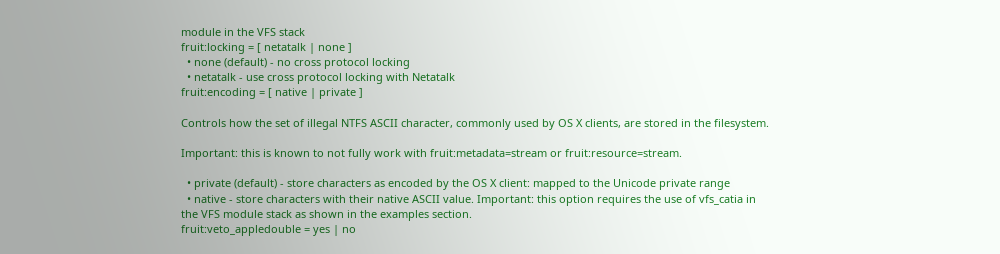module in the VFS stack
fruit:locking = [ netatalk | none ]
  • none (default) - no cross protocol locking
  • netatalk - use cross protocol locking with Netatalk
fruit:encoding = [ native | private ]

Controls how the set of illegal NTFS ASCII character, commonly used by OS X clients, are stored in the filesystem.

Important: this is known to not fully work with fruit:metadata=stream or fruit:resource=stream.

  • private (default) - store characters as encoded by the OS X client: mapped to the Unicode private range
  • native - store characters with their native ASCII value. Important: this option requires the use of vfs_catia in the VFS module stack as shown in the examples section.
fruit:veto_appledouble = yes | no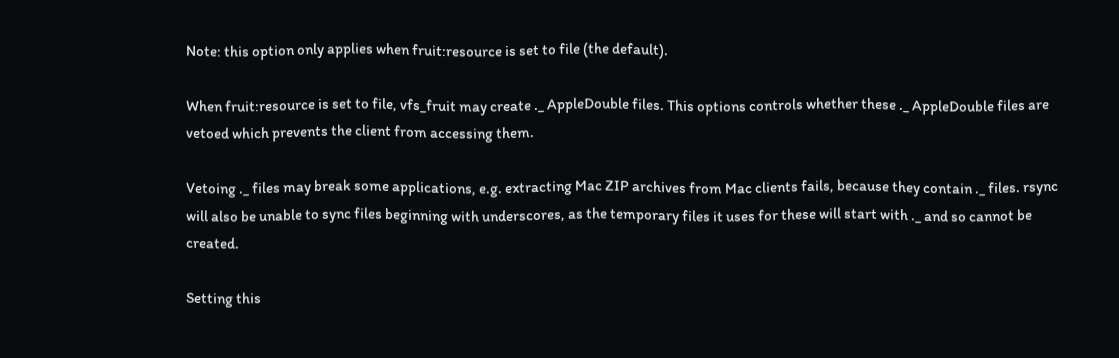Note: this option only applies when fruit:resource is set to file (the default).

When fruit:resource is set to file, vfs_fruit may create ._ AppleDouble files. This options controls whether these ._ AppleDouble files are vetoed which prevents the client from accessing them.

Vetoing ._ files may break some applications, e.g. extracting Mac ZIP archives from Mac clients fails, because they contain ._ files. rsync will also be unable to sync files beginning with underscores, as the temporary files it uses for these will start with ._ and so cannot be created.

Setting this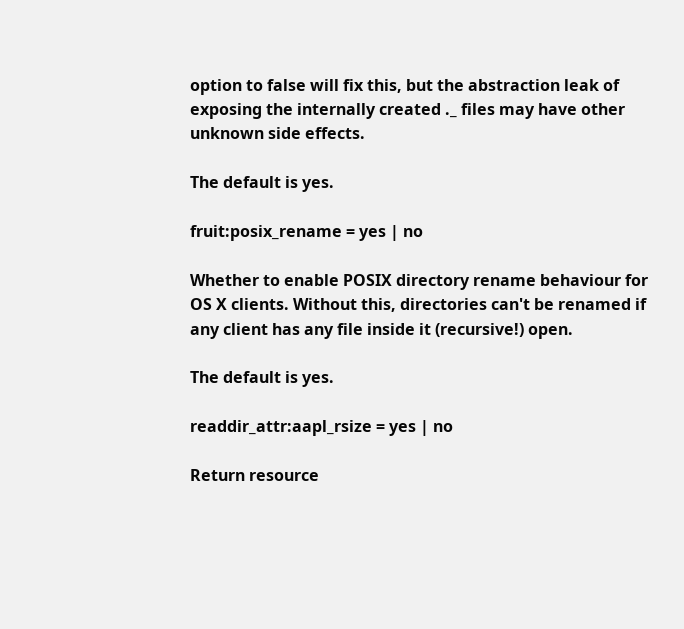option to false will fix this, but the abstraction leak of exposing the internally created ._ files may have other unknown side effects.

The default is yes.

fruit:posix_rename = yes | no

Whether to enable POSIX directory rename behaviour for OS X clients. Without this, directories can't be renamed if any client has any file inside it (recursive!) open.

The default is yes.

readdir_attr:aapl_rsize = yes | no

Return resource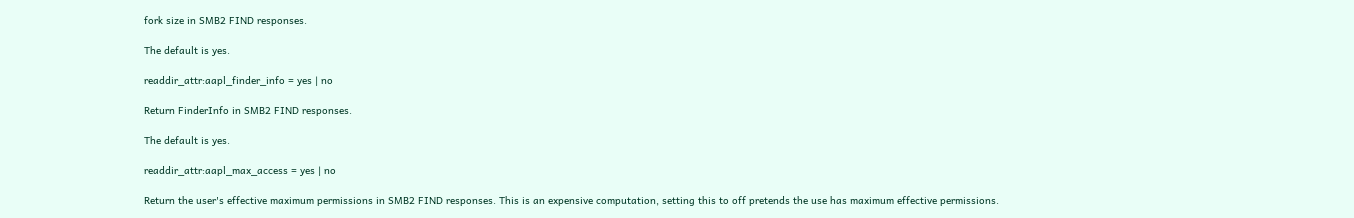fork size in SMB2 FIND responses.

The default is yes.

readdir_attr:aapl_finder_info = yes | no

Return FinderInfo in SMB2 FIND responses.

The default is yes.

readdir_attr:aapl_max_access = yes | no

Return the user's effective maximum permissions in SMB2 FIND responses. This is an expensive computation, setting this to off pretends the use has maximum effective permissions.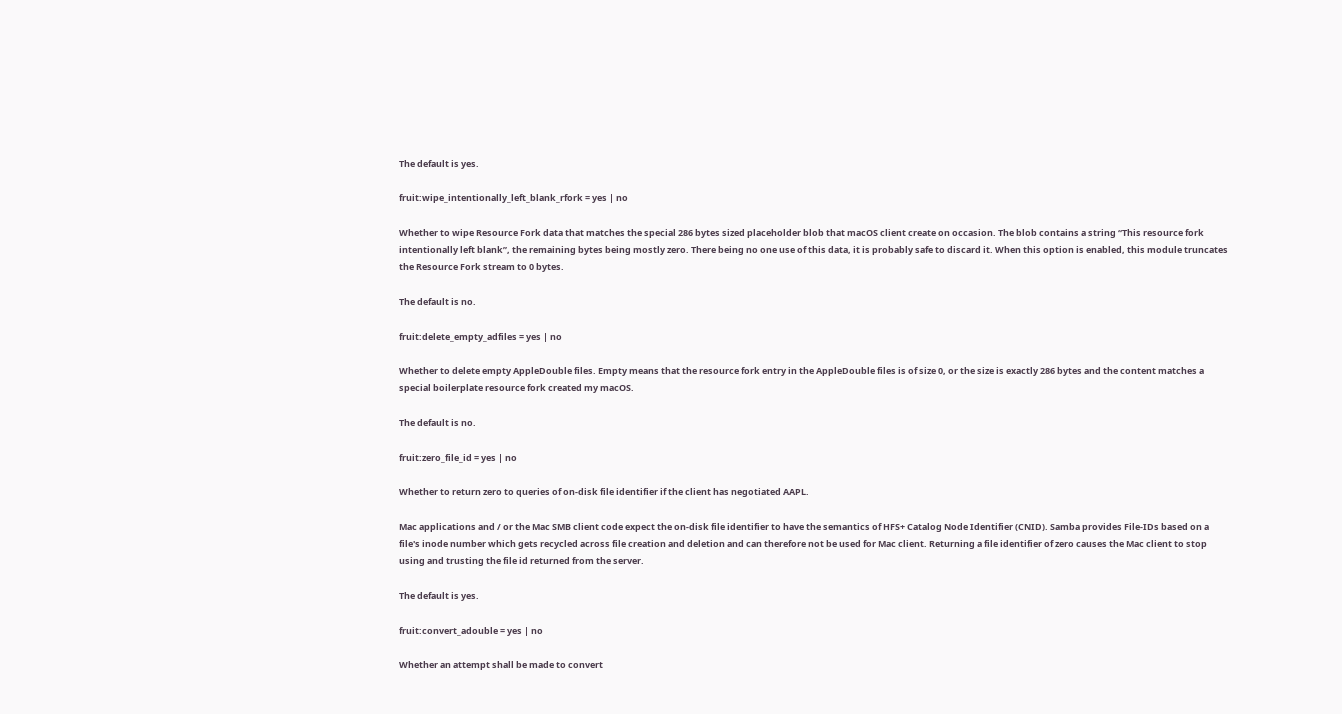The default is yes.

fruit:wipe_intentionally_left_blank_rfork = yes | no

Whether to wipe Resource Fork data that matches the special 286 bytes sized placeholder blob that macOS client create on occasion. The blob contains a string “This resource fork intentionally left blank”, the remaining bytes being mostly zero. There being no one use of this data, it is probably safe to discard it. When this option is enabled, this module truncates the Resource Fork stream to 0 bytes.

The default is no.

fruit:delete_empty_adfiles = yes | no

Whether to delete empty AppleDouble files. Empty means that the resource fork entry in the AppleDouble files is of size 0, or the size is exactly 286 bytes and the content matches a special boilerplate resource fork created my macOS.

The default is no.

fruit:zero_file_id = yes | no

Whether to return zero to queries of on-disk file identifier if the client has negotiated AAPL.

Mac applications and / or the Mac SMB client code expect the on-disk file identifier to have the semantics of HFS+ Catalog Node Identifier (CNID). Samba provides File-IDs based on a file's inode number which gets recycled across file creation and deletion and can therefore not be used for Mac client. Returning a file identifier of zero causes the Mac client to stop using and trusting the file id returned from the server.

The default is yes.

fruit:convert_adouble = yes | no

Whether an attempt shall be made to convert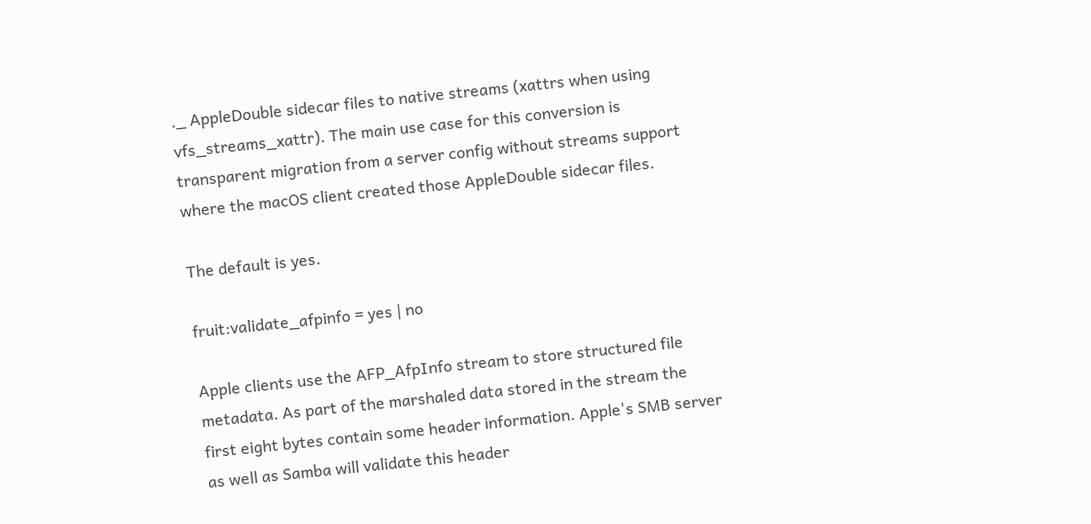._ AppleDouble sidecar files to native streams (xattrs when using vfs_streams_xattr). The main use case for this conversion is transparent migration from a server config without streams support where the macOS client created those AppleDouble sidecar files.

The default is yes.

fruit:validate_afpinfo = yes | no

Apple clients use the AFP_AfpInfo stream to store structured file metadata. As part of the marshaled data stored in the stream the first eight bytes contain some header information. Apple's SMB server as well as Samba will validate this header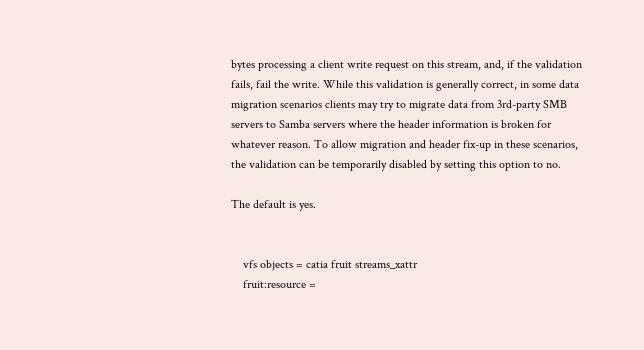bytes processing a client write request on this stream, and, if the validation fails, fail the write. While this validation is generally correct, in some data migration scenarios clients may try to migrate data from 3rd-party SMB servers to Samba servers where the header information is broken for whatever reason. To allow migration and header fix-up in these scenarios, the validation can be temporarily disabled by setting this option to no.

The default is yes.


    vfs objects = catia fruit streams_xattr
    fruit:resource =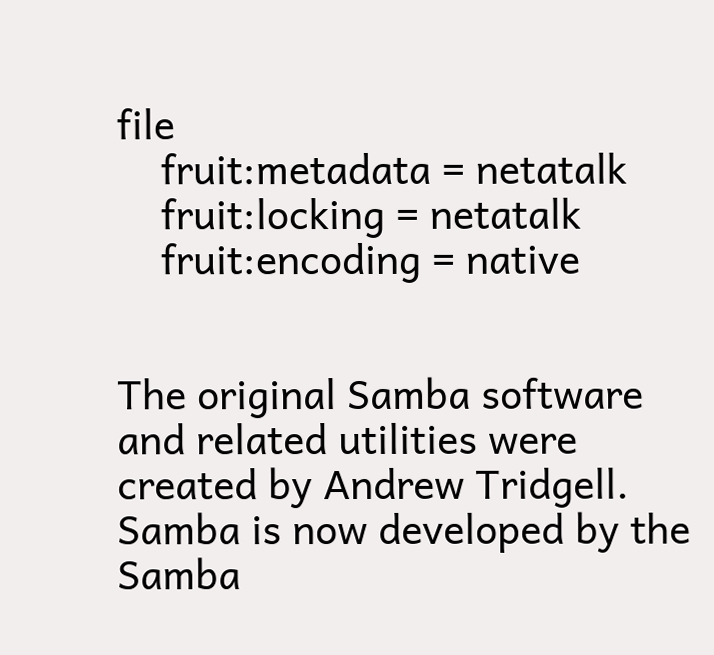file
    fruit:metadata = netatalk
    fruit:locking = netatalk
    fruit:encoding = native


The original Samba software and related utilities were created by Andrew Tridgell. Samba is now developed by the Samba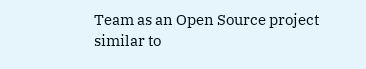Team as an Open Source project similar to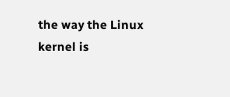the way the Linux kernel is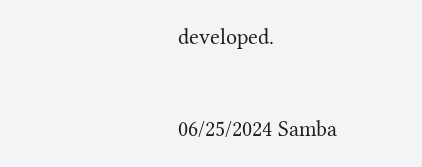developed.


06/25/2024 Samba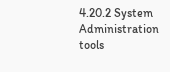4.20.2 System Administration tools